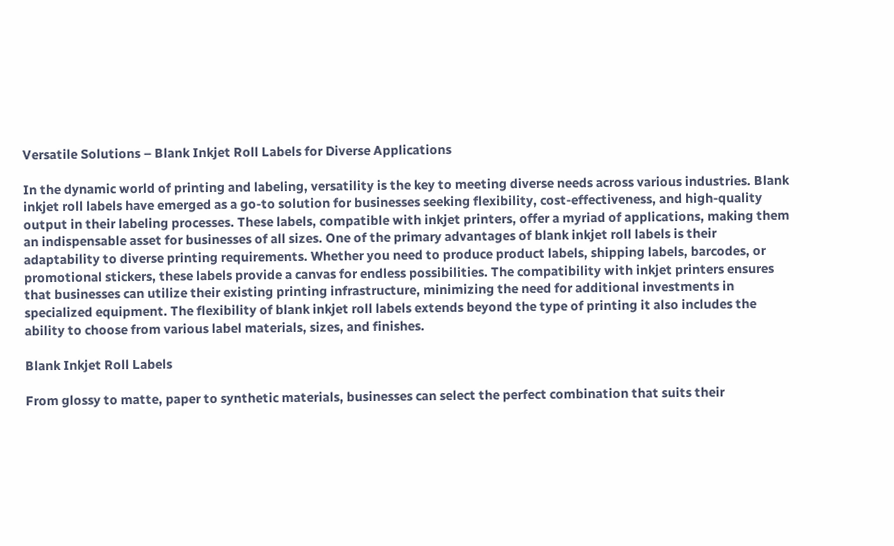Versatile Solutions – Blank Inkjet Roll Labels for Diverse Applications

In the dynamic world of printing and labeling, versatility is the key to meeting diverse needs across various industries. Blank inkjet roll labels have emerged as a go-to solution for businesses seeking flexibility, cost-effectiveness, and high-quality output in their labeling processes. These labels, compatible with inkjet printers, offer a myriad of applications, making them an indispensable asset for businesses of all sizes. One of the primary advantages of blank inkjet roll labels is their adaptability to diverse printing requirements. Whether you need to produce product labels, shipping labels, barcodes, or promotional stickers, these labels provide a canvas for endless possibilities. The compatibility with inkjet printers ensures that businesses can utilize their existing printing infrastructure, minimizing the need for additional investments in specialized equipment. The flexibility of blank inkjet roll labels extends beyond the type of printing it also includes the ability to choose from various label materials, sizes, and finishes.

Blank Inkjet Roll Labels

From glossy to matte, paper to synthetic materials, businesses can select the perfect combination that suits their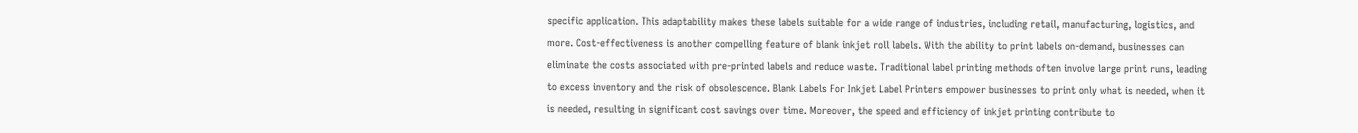specific application. This adaptability makes these labels suitable for a wide range of industries, including retail, manufacturing, logistics, and more. Cost-effectiveness is another compelling feature of blank inkjet roll labels. With the ability to print labels on-demand, businesses can eliminate the costs associated with pre-printed labels and reduce waste. Traditional label printing methods often involve large print runs, leading to excess inventory and the risk of obsolescence. Blank Labels For Inkjet Label Printers empower businesses to print only what is needed, when it is needed, resulting in significant cost savings over time. Moreover, the speed and efficiency of inkjet printing contribute to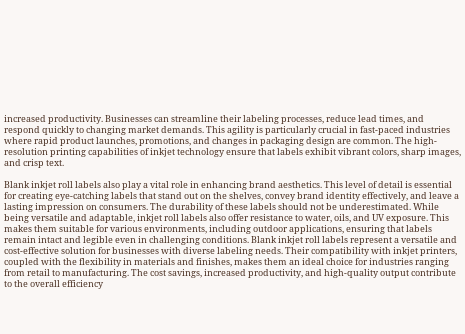increased productivity. Businesses can streamline their labeling processes, reduce lead times, and respond quickly to changing market demands. This agility is particularly crucial in fast-paced industries where rapid product launches, promotions, and changes in packaging design are common. The high-resolution printing capabilities of inkjet technology ensure that labels exhibit vibrant colors, sharp images, and crisp text.

Blank inkjet roll labels also play a vital role in enhancing brand aesthetics. This level of detail is essential for creating eye-catching labels that stand out on the shelves, convey brand identity effectively, and leave a lasting impression on consumers. The durability of these labels should not be underestimated. While being versatile and adaptable, inkjet roll labels also offer resistance to water, oils, and UV exposure. This makes them suitable for various environments, including outdoor applications, ensuring that labels remain intact and legible even in challenging conditions. Blank inkjet roll labels represent a versatile and cost-effective solution for businesses with diverse labeling needs. Their compatibility with inkjet printers, coupled with the flexibility in materials and finishes, makes them an ideal choice for industries ranging from retail to manufacturing. The cost savings, increased productivity, and high-quality output contribute to the overall efficiency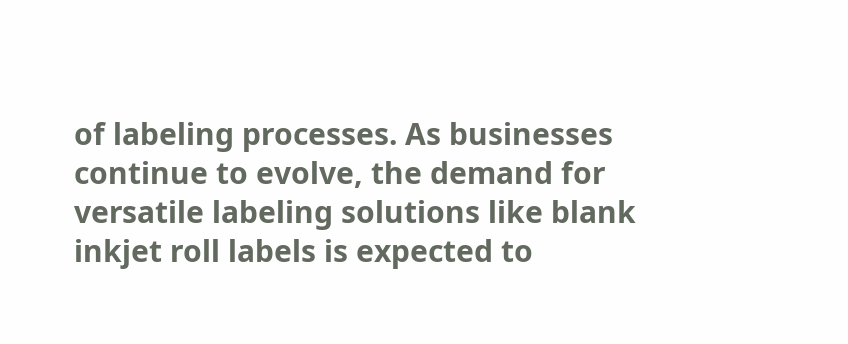of labeling processes. As businesses continue to evolve, the demand for versatile labeling solutions like blank inkjet roll labels is expected to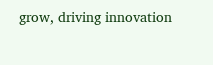grow, driving innovation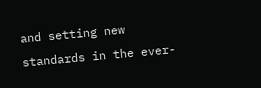and setting new standards in the ever-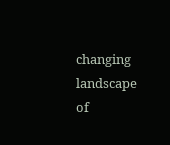changing landscape of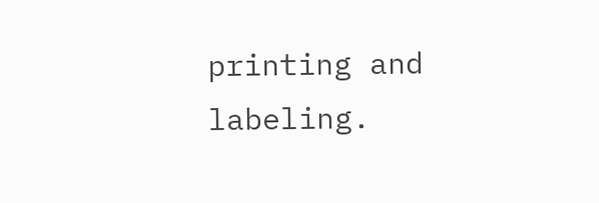printing and labeling.